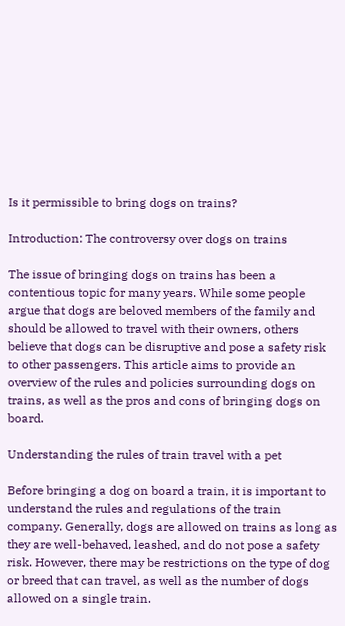Is it permissible to bring dogs on trains?

Introduction: The controversy over dogs on trains

The issue of bringing dogs on trains has been a contentious topic for many years. While some people argue that dogs are beloved members of the family and should be allowed to travel with their owners, others believe that dogs can be disruptive and pose a safety risk to other passengers. This article aims to provide an overview of the rules and policies surrounding dogs on trains, as well as the pros and cons of bringing dogs on board.

Understanding the rules of train travel with a pet

Before bringing a dog on board a train, it is important to understand the rules and regulations of the train company. Generally, dogs are allowed on trains as long as they are well-behaved, leashed, and do not pose a safety risk. However, there may be restrictions on the type of dog or breed that can travel, as well as the number of dogs allowed on a single train.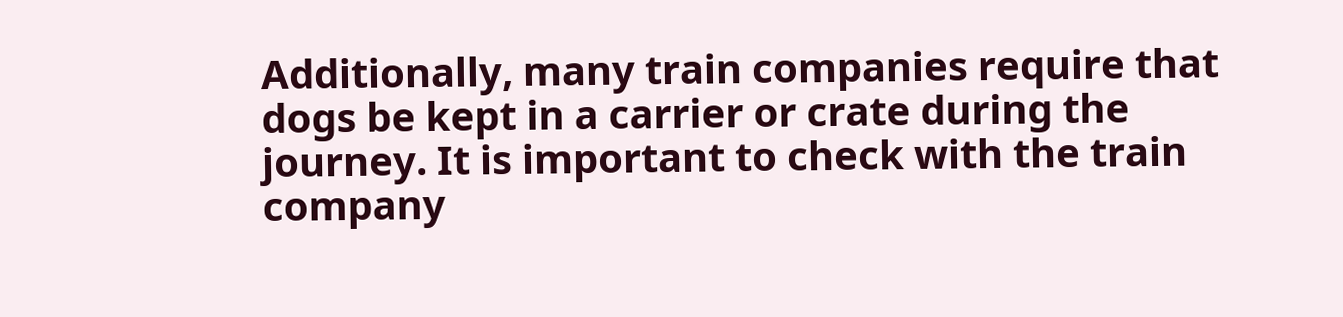Additionally, many train companies require that dogs be kept in a carrier or crate during the journey. It is important to check with the train company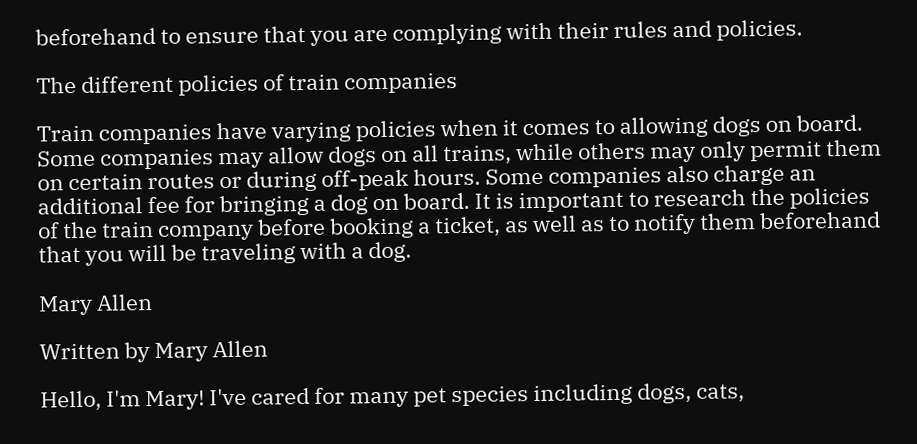beforehand to ensure that you are complying with their rules and policies.

The different policies of train companies

Train companies have varying policies when it comes to allowing dogs on board. Some companies may allow dogs on all trains, while others may only permit them on certain routes or during off-peak hours. Some companies also charge an additional fee for bringing a dog on board. It is important to research the policies of the train company before booking a ticket, as well as to notify them beforehand that you will be traveling with a dog.

Mary Allen

Written by Mary Allen

Hello, I'm Mary! I've cared for many pet species including dogs, cats,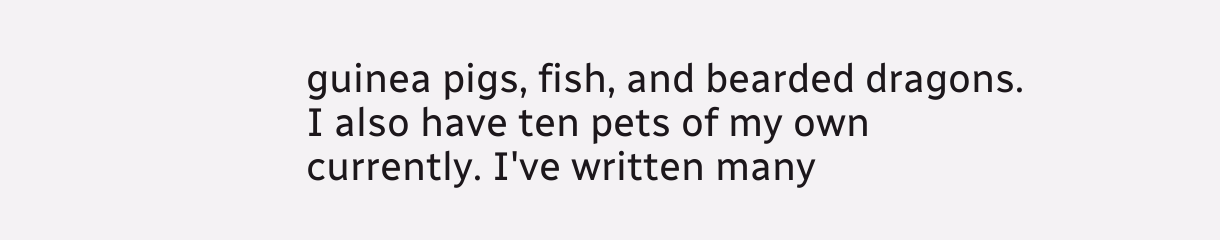guinea pigs, fish, and bearded dragons. I also have ten pets of my own currently. I've written many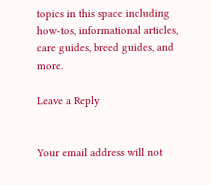topics in this space including how-tos, informational articles, care guides, breed guides, and more.

Leave a Reply


Your email address will not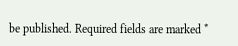be published. Required fields are marked *